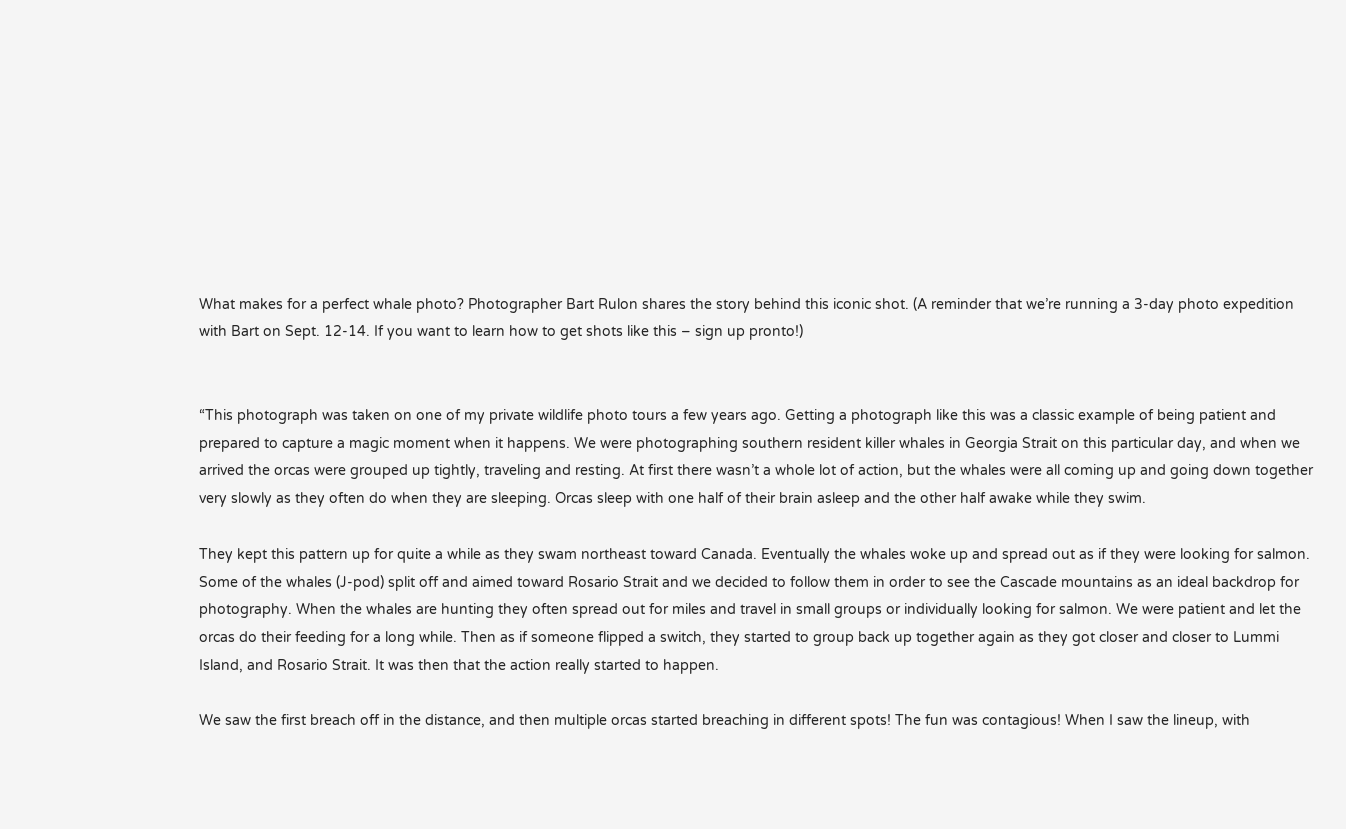What makes for a perfect whale photo? Photographer Bart Rulon shares the story behind this iconic shot. (A reminder that we’re running a 3-day photo expedition with Bart on Sept. 12-14. If you want to learn how to get shots like this – sign up pronto!)


“This photograph was taken on one of my private wildlife photo tours a few years ago. Getting a photograph like this was a classic example of being patient and prepared to capture a magic moment when it happens. We were photographing southern resident killer whales in Georgia Strait on this particular day, and when we arrived the orcas were grouped up tightly, traveling and resting. At first there wasn’t a whole lot of action, but the whales were all coming up and going down together very slowly as they often do when they are sleeping. Orcas sleep with one half of their brain asleep and the other half awake while they swim.

They kept this pattern up for quite a while as they swam northeast toward Canada. Eventually the whales woke up and spread out as if they were looking for salmon. Some of the whales (J-pod) split off and aimed toward Rosario Strait and we decided to follow them in order to see the Cascade mountains as an ideal backdrop for photography. When the whales are hunting they often spread out for miles and travel in small groups or individually looking for salmon. We were patient and let the orcas do their feeding for a long while. Then as if someone flipped a switch, they started to group back up together again as they got closer and closer to Lummi Island, and Rosario Strait. It was then that the action really started to happen.

We saw the first breach off in the distance, and then multiple orcas started breaching in different spots! The fun was contagious! When I saw the lineup, with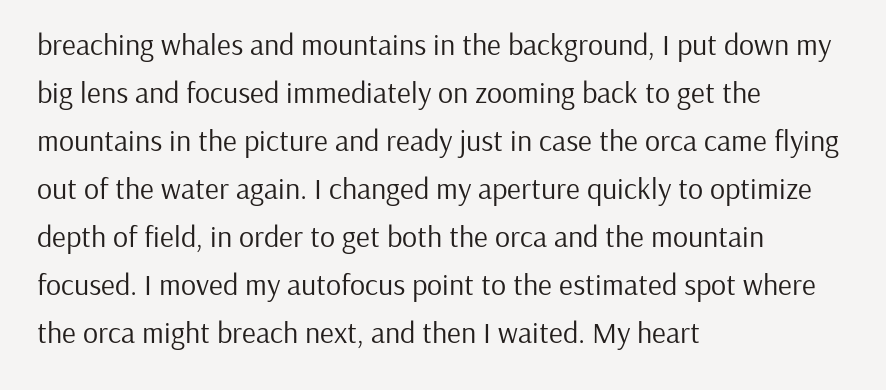breaching whales and mountains in the background, I put down my big lens and focused immediately on zooming back to get the mountains in the picture and ready just in case the orca came flying out of the water again. I changed my aperture quickly to optimize depth of field, in order to get both the orca and the mountain focused. I moved my autofocus point to the estimated spot where the orca might breach next, and then I waited. My heart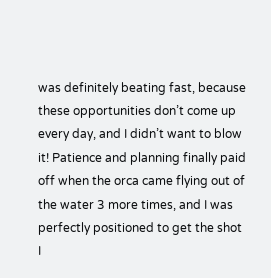was definitely beating fast, because these opportunities don’t come up every day, and I didn’t want to blow it! Patience and planning finally paid off when the orca came flying out of the water 3 more times, and I was perfectly positioned to get the shot I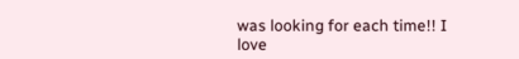was looking for each time!! I love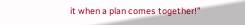it when a plan comes together!”